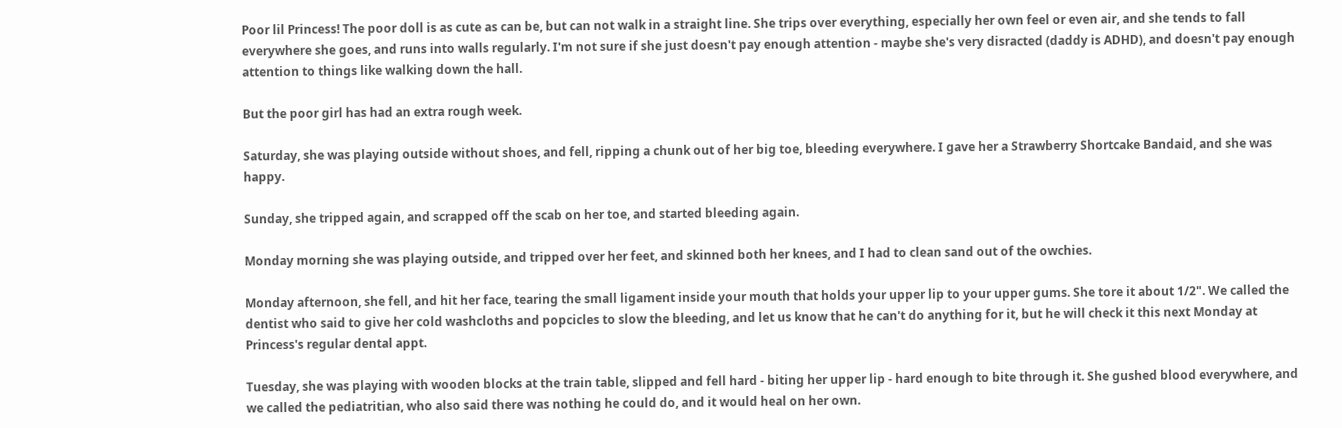Poor lil Princess! The poor doll is as cute as can be, but can not walk in a straight line. She trips over everything, especially her own feel or even air, and she tends to fall everywhere she goes, and runs into walls regularly. I'm not sure if she just doesn't pay enough attention - maybe she's very disracted (daddy is ADHD), and doesn't pay enough attention to things like walking down the hall.

But the poor girl has had an extra rough week.

Saturday, she was playing outside without shoes, and fell, ripping a chunk out of her big toe, bleeding everywhere. I gave her a Strawberry Shortcake Bandaid, and she was happy.

Sunday, she tripped again, and scrapped off the scab on her toe, and started bleeding again.

Monday morning she was playing outside, and tripped over her feet, and skinned both her knees, and I had to clean sand out of the owchies.

Monday afternoon, she fell, and hit her face, tearing the small ligament inside your mouth that holds your upper lip to your upper gums. She tore it about 1/2". We called the
dentist who said to give her cold washcloths and popcicles to slow the bleeding, and let us know that he can't do anything for it, but he will check it this next Monday at Princess's regular dental appt.

Tuesday, she was playing with wooden blocks at the train table, slipped and fell hard - biting her upper lip - hard enough to bite through it. She gushed blood everywhere, and we called the pediatritian, who also said there was nothing he could do, and it would heal on her own.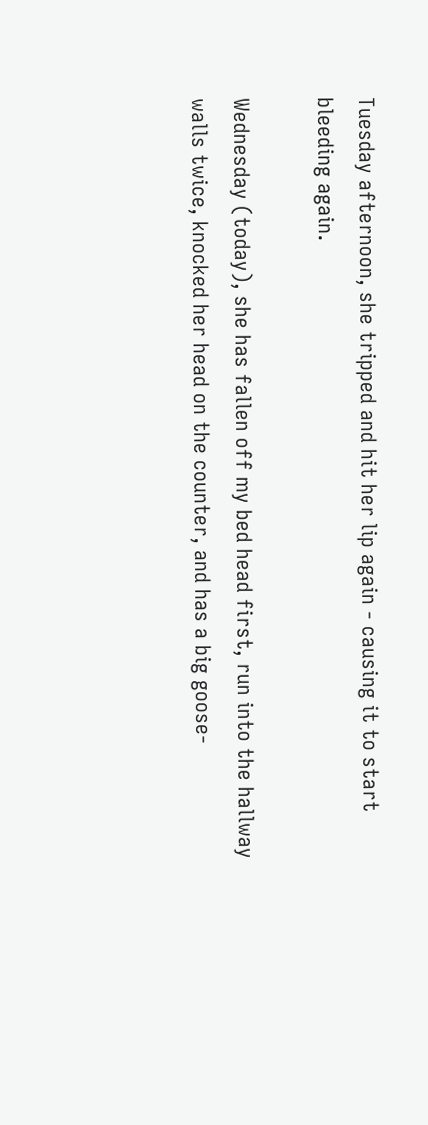Tuesday afternoon, she tripped and hit her lip again - causing it to start bleeding again.

Wednesday (today), she has fallen off my bed head first, run into the hallway walls twice, knocked her head on the counter, and has a big goose-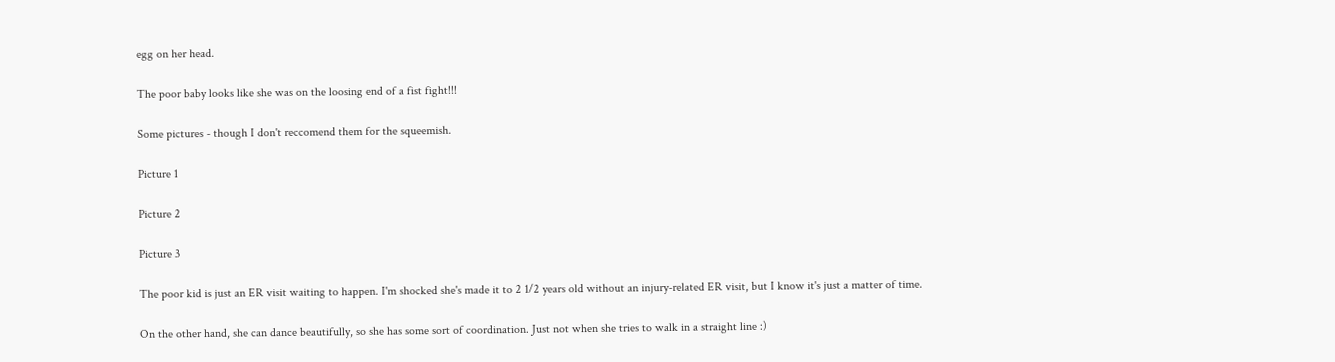egg on her head.

The poor baby looks like she was on the loosing end of a fist fight!!!

Some pictures - though I don't reccomend them for the squeemish.

Picture 1

Picture 2

Picture 3

The poor kid is just an ER visit waiting to happen. I'm shocked she's made it to 2 1/2 years old without an injury-related ER visit, but I know it's just a matter of time.

On the other hand, she can dance beautifully, so she has some sort of coordination. Just not when she tries to walk in a straight line :)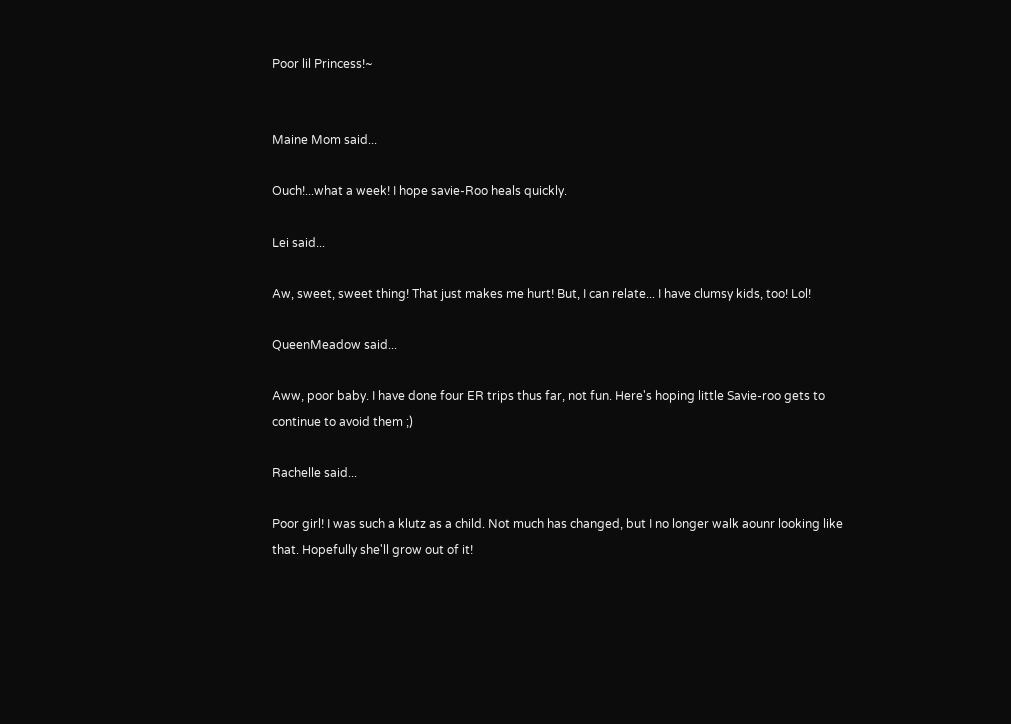Poor lil Princess!~


Maine Mom said...

Ouch!...what a week! I hope savie-Roo heals quickly.

Lei said...

Aw, sweet, sweet thing! That just makes me hurt! But, I can relate... I have clumsy kids, too! Lol!

QueenMeadow said...

Aww, poor baby. I have done four ER trips thus far, not fun. Here's hoping little Savie-roo gets to continue to avoid them ;)

Rachelle said...

Poor girl! I was such a klutz as a child. Not much has changed, but I no longer walk aounr looking like that. Hopefully she'll grow out of it!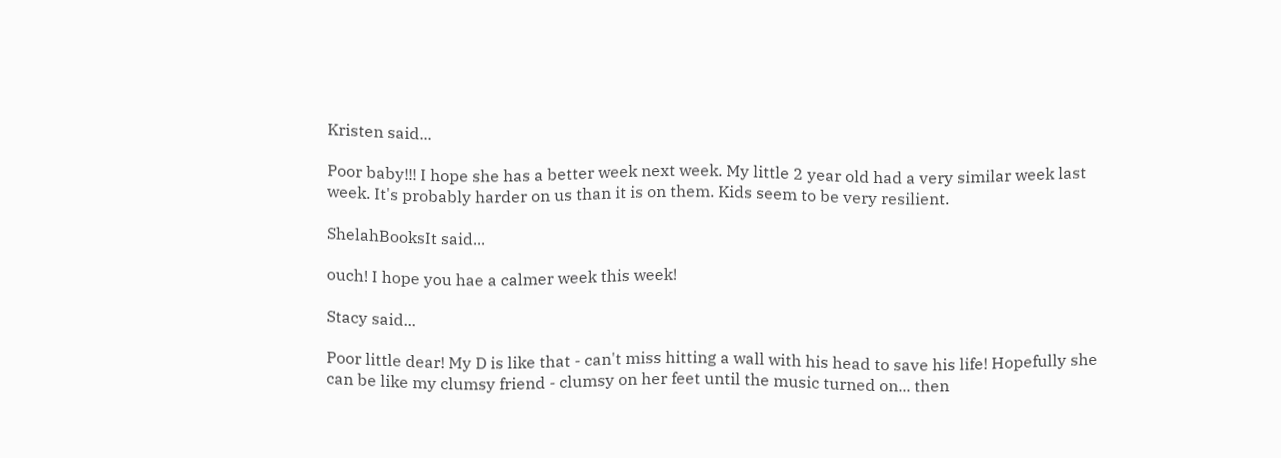Kristen said...

Poor baby!!! I hope she has a better week next week. My little 2 year old had a very similar week last week. It's probably harder on us than it is on them. Kids seem to be very resilient.

ShelahBooksIt said...

ouch! I hope you hae a calmer week this week!

Stacy said...

Poor little dear! My D is like that - can't miss hitting a wall with his head to save his life! Hopefully she can be like my clumsy friend - clumsy on her feet until the music turned on... then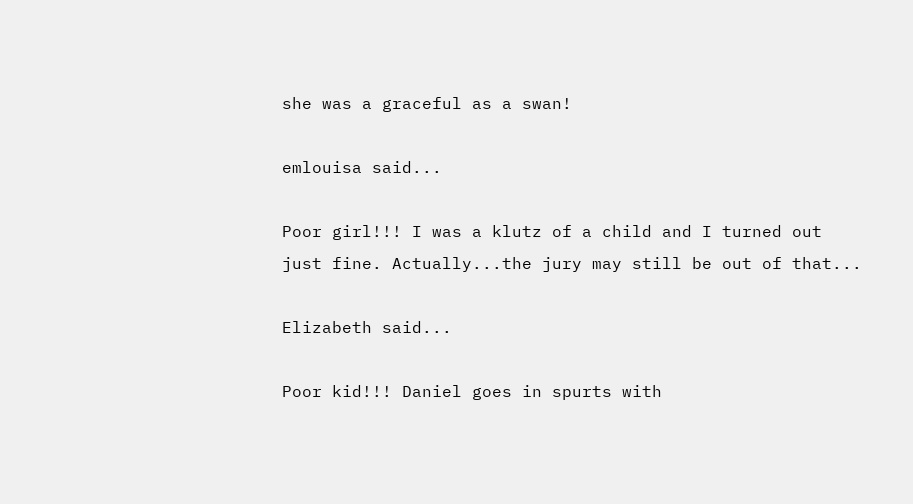she was a graceful as a swan!

emlouisa said...

Poor girl!!! I was a klutz of a child and I turned out just fine. Actually...the jury may still be out of that...

Elizabeth said...

Poor kid!!! Daniel goes in spurts with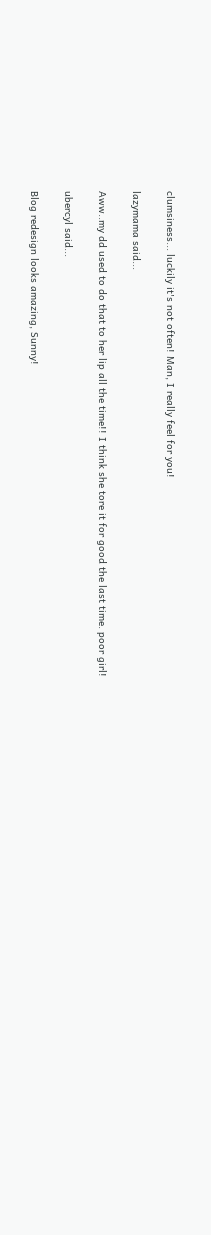clumsiness... luckily it's not often! Man, I really feel for you!

lazymama said...

Aww..my dd used to do that to her lip all the time!! I think she tore it for good the last time. poor girl!

ubercyl said...

Blog redesign looks amazing, Sunny!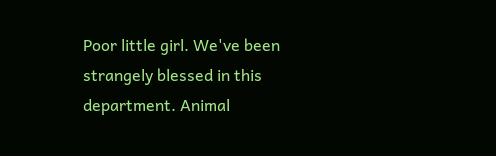Poor little girl. We've been strangely blessed in this department. Animal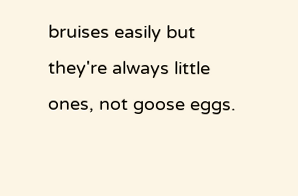bruises easily but they're always little ones, not goose eggs.